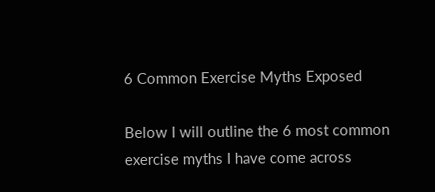6 Common Exercise Myths Exposed

Below I will outline the 6 most common exercise myths I have come across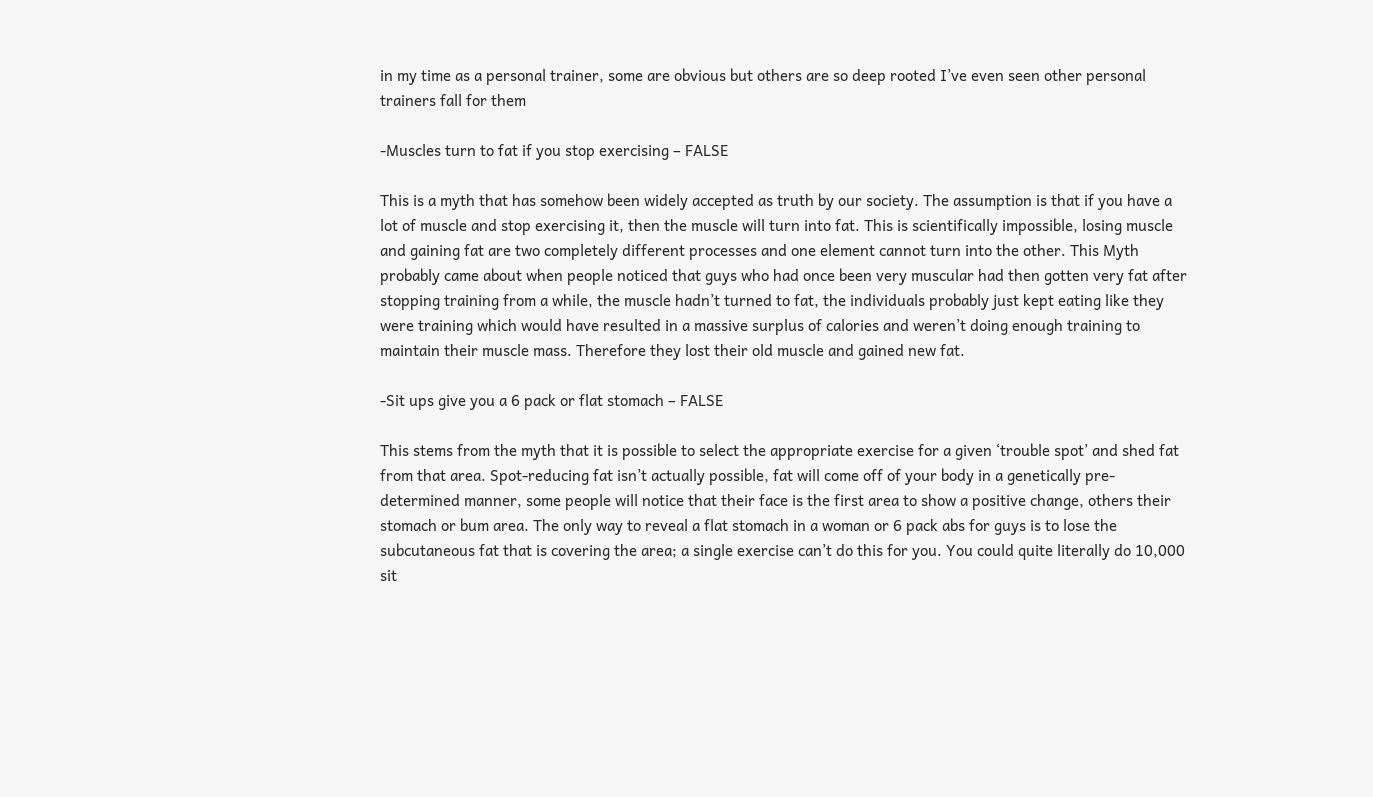in my time as a personal trainer, some are obvious but others are so deep rooted I’ve even seen other personal trainers fall for them

-Muscles turn to fat if you stop exercising – FALSE

This is a myth that has somehow been widely accepted as truth by our society. The assumption is that if you have a lot of muscle and stop exercising it, then the muscle will turn into fat. This is scientifically impossible, losing muscle and gaining fat are two completely different processes and one element cannot turn into the other. This Myth probably came about when people noticed that guys who had once been very muscular had then gotten very fat after stopping training from a while, the muscle hadn’t turned to fat, the individuals probably just kept eating like they were training which would have resulted in a massive surplus of calories and weren’t doing enough training to maintain their muscle mass. Therefore they lost their old muscle and gained new fat.

-Sit ups give you a 6 pack or flat stomach – FALSE

This stems from the myth that it is possible to select the appropriate exercise for a given ‘trouble spot’ and shed fat from that area. Spot-reducing fat isn’t actually possible, fat will come off of your body in a genetically pre-determined manner, some people will notice that their face is the first area to show a positive change, others their stomach or bum area. The only way to reveal a flat stomach in a woman or 6 pack abs for guys is to lose the subcutaneous fat that is covering the area; a single exercise can’t do this for you. You could quite literally do 10,000 sit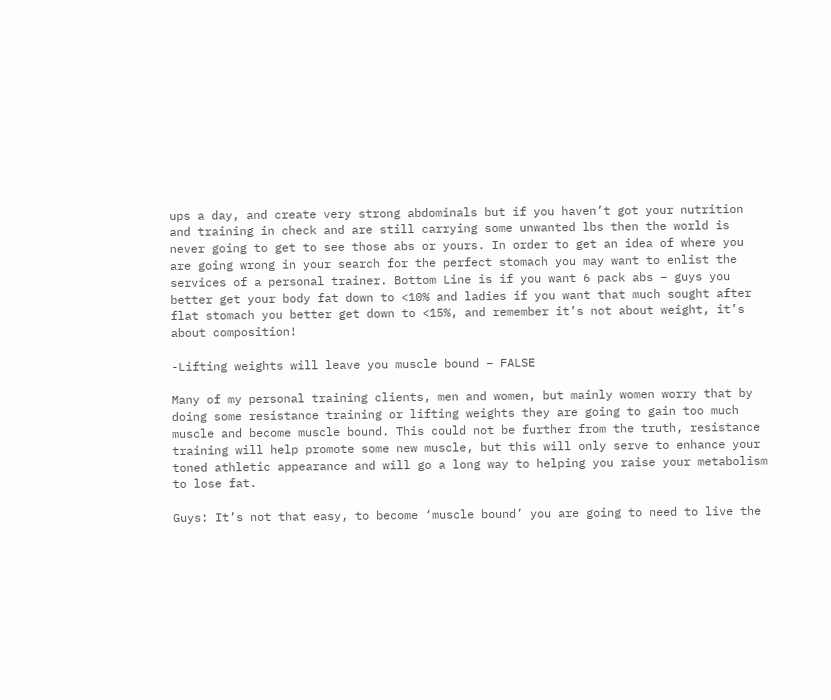ups a day, and create very strong abdominals but if you haven’t got your nutrition and training in check and are still carrying some unwanted lbs then the world is never going to get to see those abs or yours. In order to get an idea of where you are going wrong in your search for the perfect stomach you may want to enlist the services of a personal trainer. Bottom Line is if you want 6 pack abs – guys you better get your body fat down to <10% and ladies if you want that much sought after flat stomach you better get down to <15%, and remember it’s not about weight, it’s about composition!

-Lifting weights will leave you muscle bound – FALSE

Many of my personal training clients, men and women, but mainly women worry that by doing some resistance training or lifting weights they are going to gain too much muscle and become muscle bound. This could not be further from the truth, resistance training will help promote some new muscle, but this will only serve to enhance your toned athletic appearance and will go a long way to helping you raise your metabolism to lose fat.

Guys: It’s not that easy, to become ‘muscle bound’ you are going to need to live the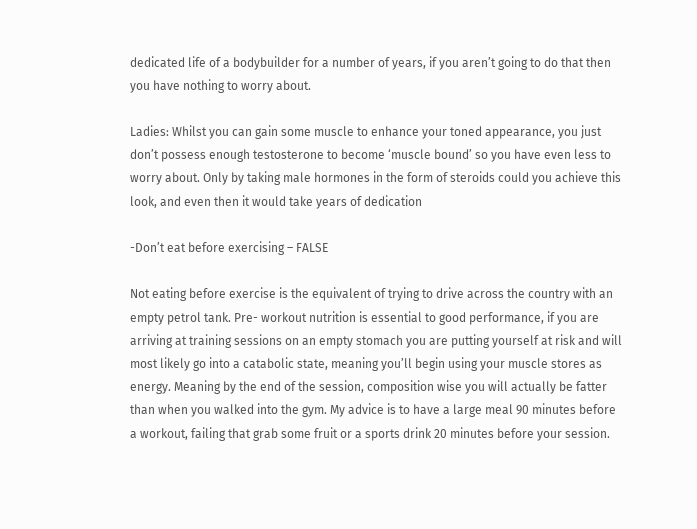dedicated life of a bodybuilder for a number of years, if you aren’t going to do that then you have nothing to worry about.

Ladies: Whilst you can gain some muscle to enhance your toned appearance, you just don’t possess enough testosterone to become ‘muscle bound’ so you have even less to worry about. Only by taking male hormones in the form of steroids could you achieve this look, and even then it would take years of dedication

-Don’t eat before exercising – FALSE

Not eating before exercise is the equivalent of trying to drive across the country with an empty petrol tank. Pre- workout nutrition is essential to good performance, if you are arriving at training sessions on an empty stomach you are putting yourself at risk and will most likely go into a catabolic state, meaning you’ll begin using your muscle stores as energy. Meaning by the end of the session, composition wise you will actually be fatter than when you walked into the gym. My advice is to have a large meal 90 minutes before a workout, failing that grab some fruit or a sports drink 20 minutes before your session.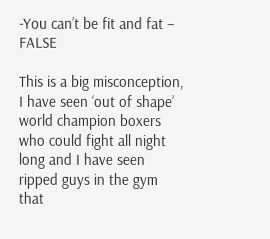-You can’t be fit and fat – FALSE

This is a big misconception, I have seen ‘out of shape’ world champion boxers who could fight all night long and I have seen ripped guys in the gym that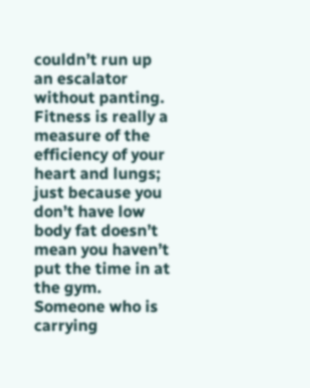couldn’t run up an escalator without panting. Fitness is really a measure of the efficiency of your heart and lungs; just because you don’t have low body fat doesn’t mean you haven’t put the time in at the gym. Someone who is carrying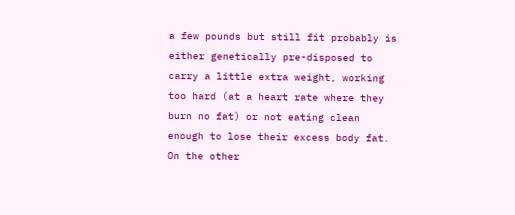a few pounds but still fit probably is either genetically pre-disposed to carry a little extra weight, working too hard (at a heart rate where they burn no fat) or not eating clean enough to lose their excess body fat. On the other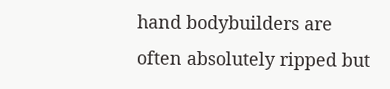hand bodybuilders are often absolutely ripped but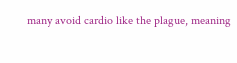many avoid cardio like the plague, meaning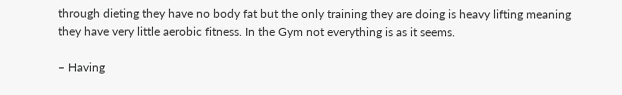through dieting they have no body fat but the only training they are doing is heavy lifting meaning they have very little aerobic fitness. In the Gym not everything is as it seems.

– Having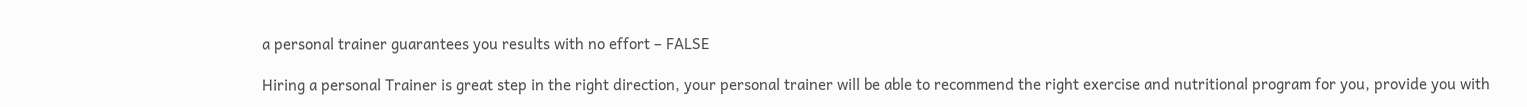a personal trainer guarantees you results with no effort – FALSE

Hiring a personal Trainer is great step in the right direction, your personal trainer will be able to recommend the right exercise and nutritional program for you, provide you with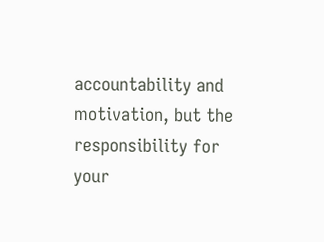accountability and motivation, but the responsibility for your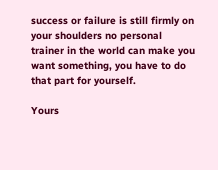success or failure is still firmly on your shoulders no personal trainer in the world can make you want something, you have to do that part for yourself.

Yours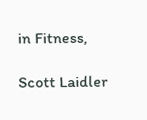in Fitness,

Scott Laidler